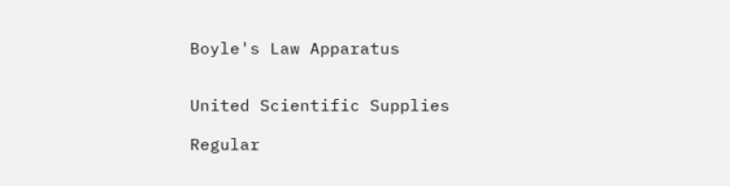Boyle's Law Apparatus


United Scientific Supplies

Regular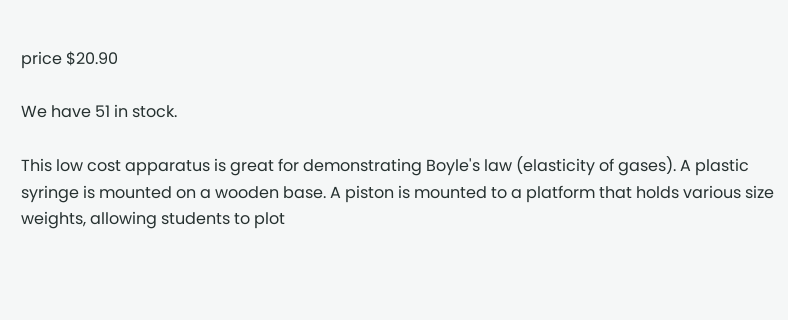price $20.90

We have 51 in stock.

This low cost apparatus is great for demonstrating Boyle's law (elasticity of gases). A plastic syringe is mounted on a wooden base. A piston is mounted to a platform that holds various size weights, allowing students to plot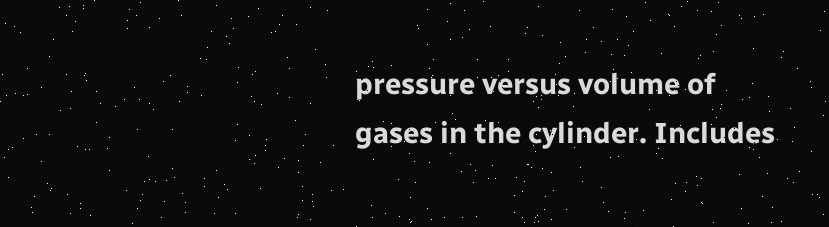pressure versus volume of gases in the cylinder. Includes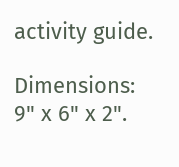activity guide.

Dimensions: 9" x 6" x 2".